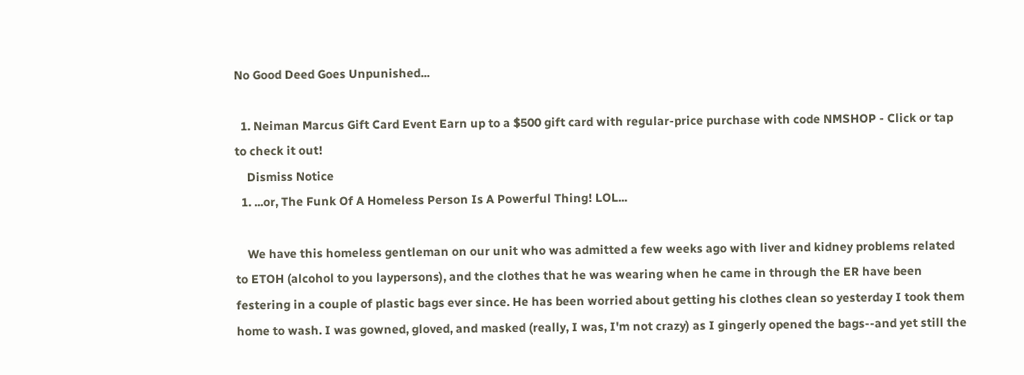No Good Deed Goes Unpunished...

  1. Neiman Marcus Gift Card Event Earn up to a $500 gift card with regular-price purchase with code NMSHOP - Click or tap to check it out!
    Dismiss Notice
  1. ...or, The Funk Of A Homeless Person Is A Powerful Thing! LOL...

    We have this homeless gentleman on our unit who was admitted a few weeks ago with liver and kidney problems related to ETOH (alcohol to you laypersons), and the clothes that he was wearing when he came in through the ER have been festering in a couple of plastic bags ever since. He has been worried about getting his clothes clean so yesterday I took them home to wash. I was gowned, gloved, and masked (really, I was, I'm not crazy) as I gingerly opened the bags--and yet still the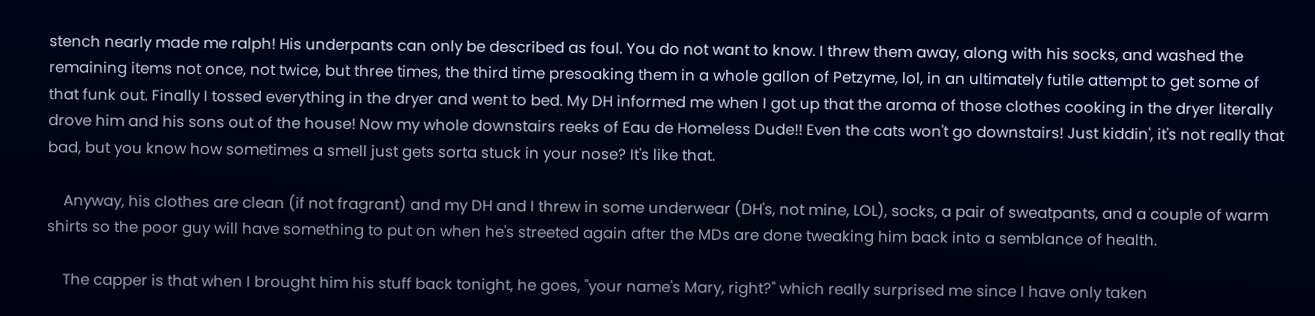stench nearly made me ralph! His underpants can only be described as foul. You do not want to know. I threw them away, along with his socks, and washed the remaining items not once, not twice, but three times, the third time presoaking them in a whole gallon of Petzyme, lol, in an ultimately futile attempt to get some of that funk out. Finally I tossed everything in the dryer and went to bed. My DH informed me when I got up that the aroma of those clothes cooking in the dryer literally drove him and his sons out of the house! Now my whole downstairs reeks of Eau de Homeless Dude!! Even the cats won't go downstairs! Just kiddin', it's not really that bad, but you know how sometimes a smell just gets sorta stuck in your nose? It's like that.

    Anyway, his clothes are clean (if not fragrant) and my DH and I threw in some underwear (DH's, not mine, LOL), socks, a pair of sweatpants, and a couple of warm shirts so the poor guy will have something to put on when he's streeted again after the MDs are done tweaking him back into a semblance of health.

    The capper is that when I brought him his stuff back tonight, he goes, "your name's Mary, right?" which really surprised me since I have only taken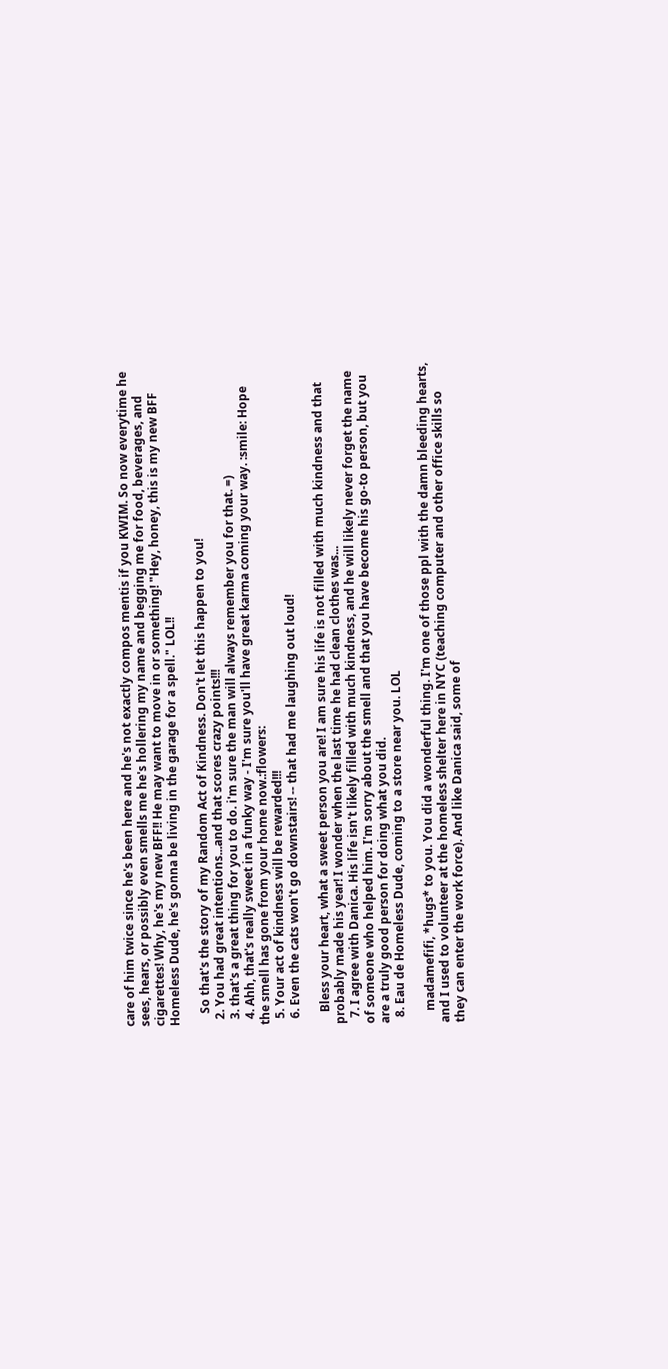care of him twice since he's been here and he's not exactly compos mentis if you KWIM. So now everytime he sees, hears, or possibly even smells me he's hollering my name and begging me for food, beverages, and cigarettes! Why, he's my new BFF!! He may want to move in or something! "Hey, honey, this is my new BFF Homeless Dude, he's gonna be living in the garage for a spell." LOL!!

    So that's the story of my Random Act of Kindness. Don't let this happen to you!
  2. You had great intentions...and that scores crazy points!!!
  3. that's a great thing for you to do. i'm sure the man will always remember you for that. =)
  4. Ahh, that's really sweet in a funky way - I'm sure you'll have great karma coming your way. :smile: Hope the smell has gone from your home now.:flowers:
  5. Your act of kindness will be rewarded!!!
  6. Even the cats won't go downstairs! -- that had me laughing out loud!

    Bless your heart, what a sweet person you are! I am sure his life is not filled with much kindness and that probably made his year! I wonder when the last time he had clean clothes was...
  7. I agree with Danica. His life isn't likely filled with much kindness, and he will likely never forget the name of someone who helped him. I'm sorry about the smell and that you have become his go-to person, but you are a truly good person for doing what you did.
  8. Eau de Homeless Dude, coming to a store near you. LOL

    madamefifi, *hugs* to you. You did a wonderful thing. I'm one of those ppl with the damn bleeding hearts, and I used to volunteer at the homeless shelter here in NYC (teaching computer and other office skills so they can enter the work force). And like Danica said, some of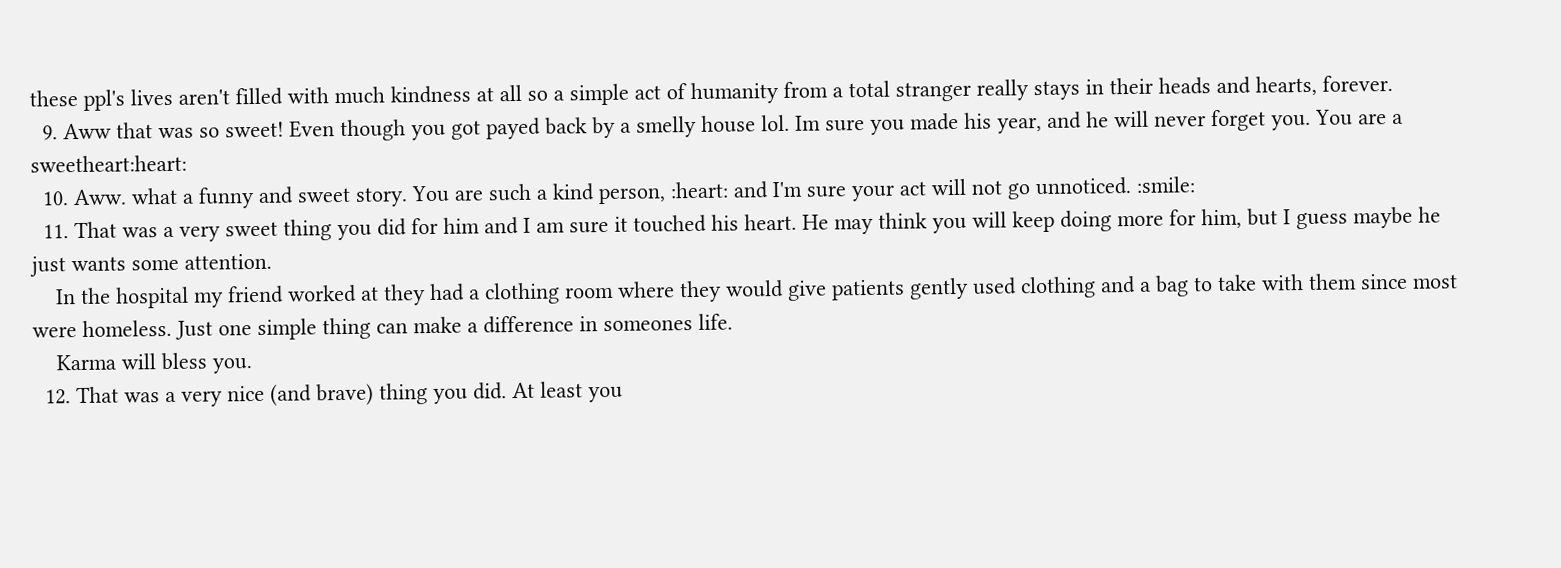these ppl's lives aren't filled with much kindness at all so a simple act of humanity from a total stranger really stays in their heads and hearts, forever.
  9. Aww that was so sweet! Even though you got payed back by a smelly house lol. Im sure you made his year, and he will never forget you. You are a sweetheart:heart:
  10. Aww. what a funny and sweet story. You are such a kind person, :heart: and I'm sure your act will not go unnoticed. :smile:
  11. That was a very sweet thing you did for him and I am sure it touched his heart. He may think you will keep doing more for him, but I guess maybe he just wants some attention.
    In the hospital my friend worked at they had a clothing room where they would give patients gently used clothing and a bag to take with them since most were homeless. Just one simple thing can make a difference in someones life.
    Karma will bless you.
  12. That was a very nice (and brave) thing you did. At least you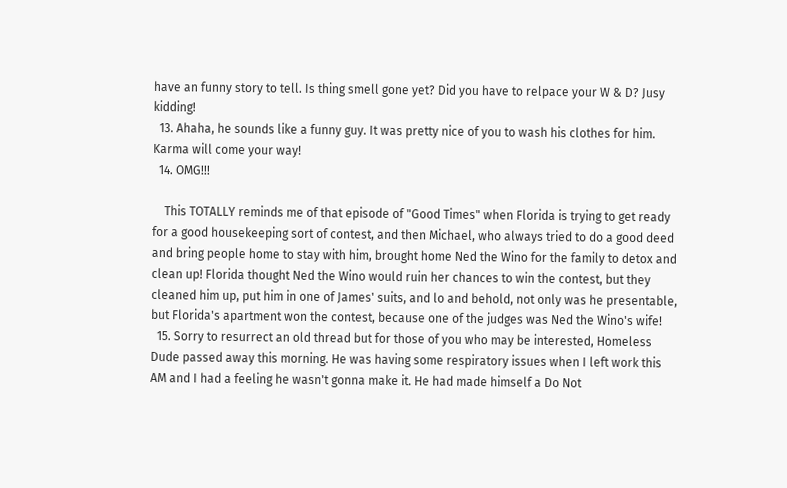have an funny story to tell. Is thing smell gone yet? Did you have to relpace your W & D? Jusy kidding!
  13. Ahaha, he sounds like a funny guy. It was pretty nice of you to wash his clothes for him. Karma will come your way!
  14. OMG!!!

    This TOTALLY reminds me of that episode of "Good Times" when Florida is trying to get ready for a good housekeeping sort of contest, and then Michael, who always tried to do a good deed and bring people home to stay with him, brought home Ned the Wino for the family to detox and clean up! Florida thought Ned the Wino would ruin her chances to win the contest, but they cleaned him up, put him in one of James' suits, and lo and behold, not only was he presentable, but Florida's apartment won the contest, because one of the judges was Ned the Wino's wife!
  15. Sorry to resurrect an old thread but for those of you who may be interested, Homeless Dude passed away this morning. He was having some respiratory issues when I left work this AM and I had a feeling he wasn't gonna make it. He had made himself a Do Not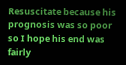Resuscitate because his prognosis was so poor so I hope his end was fairly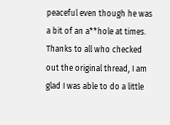peaceful even though he was a bit of an a**hole at times. Thanks to all who checked out the original thread, I am glad I was able to do a little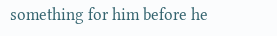something for him before he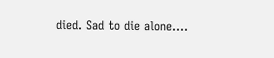died. Sad to die alone....